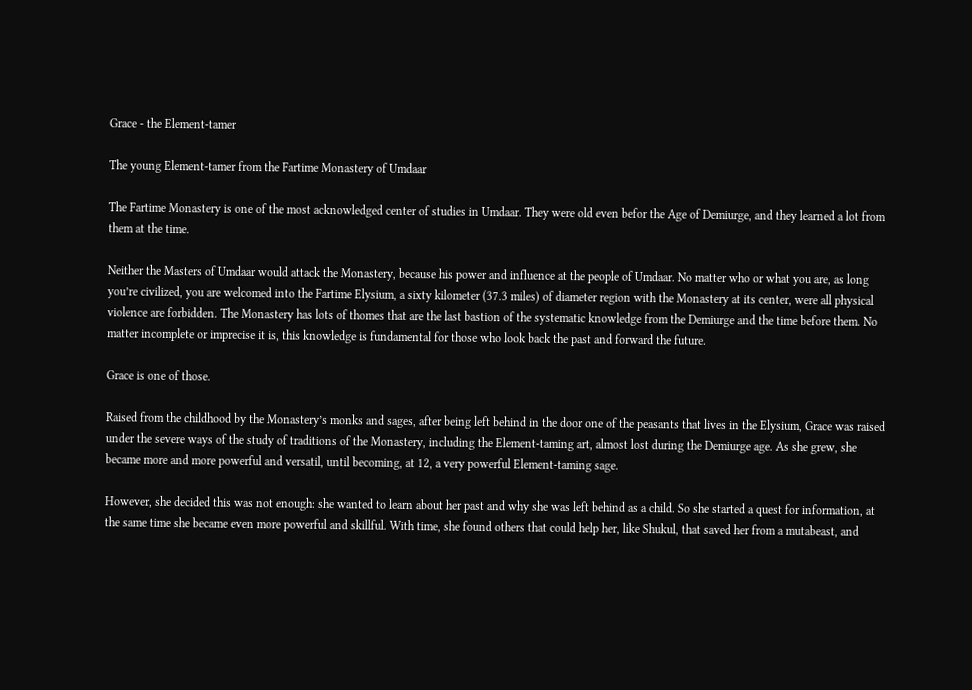Grace - the Element-tamer

The young Element-tamer from the Fartime Monastery of Umdaar

The Fartime Monastery is one of the most acknowledged center of studies in Umdaar. They were old even befor the Age of Demiurge, and they learned a lot from them at the time.

Neither the Masters of Umdaar would attack the Monastery, because his power and influence at the people of Umdaar. No matter who or what you are, as long you’re civilized, you are welcomed into the Fartime Elysium, a sixty kilometer (37.3 miles) of diameter region with the Monastery at its center, were all physical violence are forbidden. The Monastery has lots of thomes that are the last bastion of the systematic knowledge from the Demiurge and the time before them. No matter incomplete or imprecise it is, this knowledge is fundamental for those who look back the past and forward the future.

Grace is one of those.

Raised from the childhood by the Monastery’s monks and sages, after being left behind in the door one of the peasants that lives in the Elysium, Grace was raised under the severe ways of the study of traditions of the Monastery, including the Element-taming art, almost lost during the Demiurge age. As she grew, she became more and more powerful and versatil, until becoming, at 12, a very powerful Element-taming sage.

However, she decided this was not enough: she wanted to learn about her past and why she was left behind as a child. So she started a quest for information, at the same time she became even more powerful and skillful. With time, she found others that could help her, like Shukul, that saved her from a mutabeast, and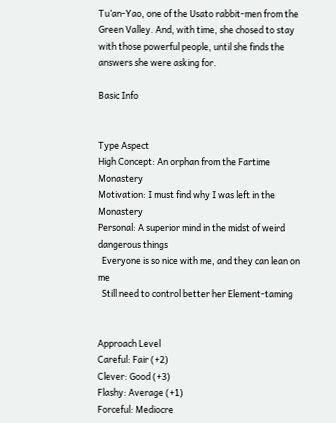Tu’an-Yao, one of the Usato rabbit-men from the Green Valley. And, with time, she chosed to stay with those powerful people, until she finds the answers she were asking for.

Basic Info


Type Aspect
High Concept: An orphan from the Fartime Monastery
Motivation: I must find why I was left in the Monastery
Personal: A superior mind in the midst of weird dangerous things
  Everyone is so nice with me, and they can lean on me
  Still need to control better her Element-taming


Approach Level
Careful: Fair (+2)
Clever: Good (+3)
Flashy: Average (+1)
Forceful: Mediocre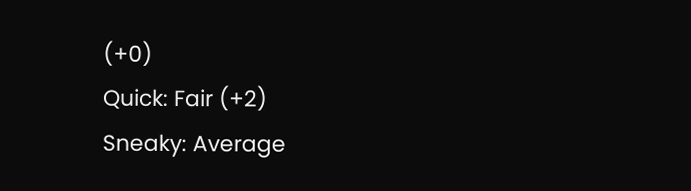(+0)
Quick: Fair (+2)
Sneaky: Average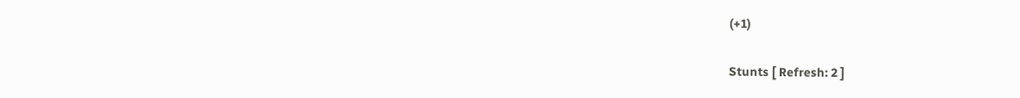(+1)

Stunts [ Refresh: 2 ]